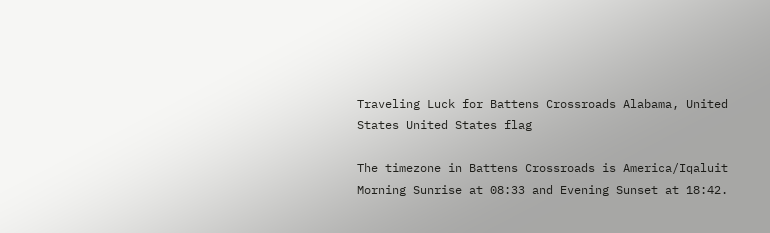Traveling Luck for Battens Crossroads Alabama, United States United States flag

The timezone in Battens Crossroads is America/Iqaluit
Morning Sunrise at 08:33 and Evening Sunset at 18:42.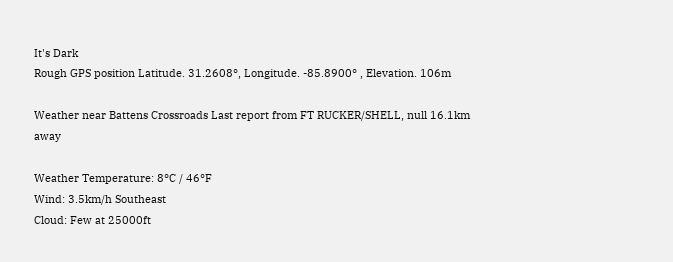It's Dark
Rough GPS position Latitude. 31.2608°, Longitude. -85.8900° , Elevation. 106m

Weather near Battens Crossroads Last report from FT RUCKER/SHELL, null 16.1km away

Weather Temperature: 8°C / 46°F
Wind: 3.5km/h Southeast
Cloud: Few at 25000ft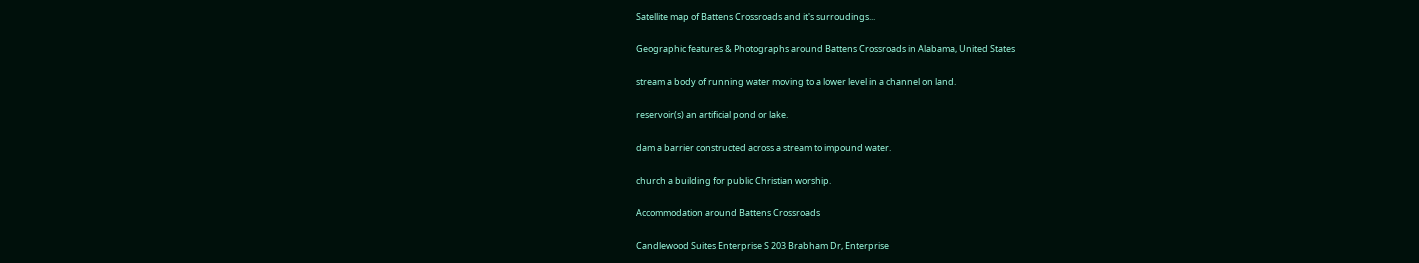Satellite map of Battens Crossroads and it's surroudings...

Geographic features & Photographs around Battens Crossroads in Alabama, United States

stream a body of running water moving to a lower level in a channel on land.

reservoir(s) an artificial pond or lake.

dam a barrier constructed across a stream to impound water.

church a building for public Christian worship.

Accommodation around Battens Crossroads

Candlewood Suites Enterprise S 203 Brabham Dr, Enterprise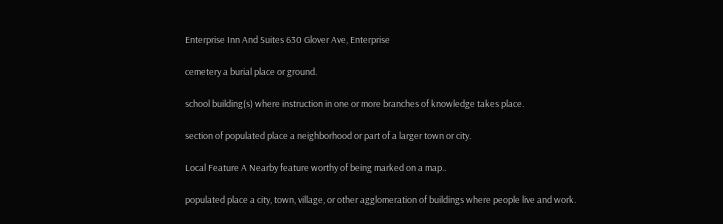Enterprise Inn And Suites 630 Glover Ave, Enterprise

cemetery a burial place or ground.

school building(s) where instruction in one or more branches of knowledge takes place.

section of populated place a neighborhood or part of a larger town or city.

Local Feature A Nearby feature worthy of being marked on a map..

populated place a city, town, village, or other agglomeration of buildings where people live and work.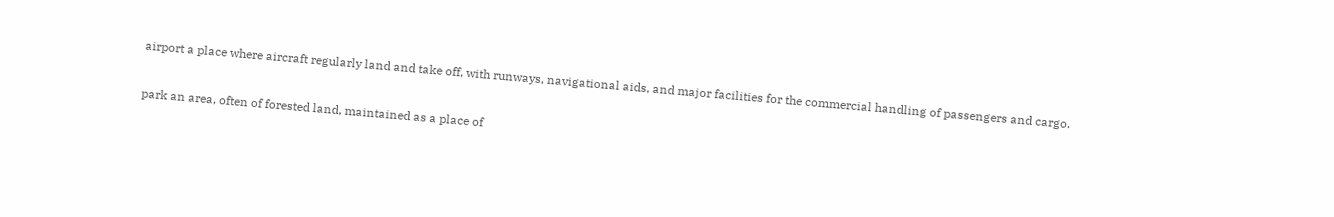airport a place where aircraft regularly land and take off, with runways, navigational aids, and major facilities for the commercial handling of passengers and cargo.

park an area, often of forested land, maintained as a place of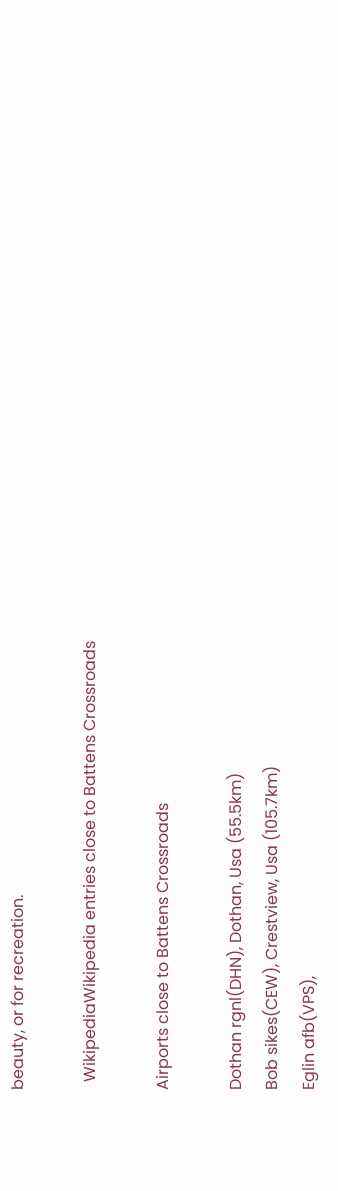beauty, or for recreation.

  WikipediaWikipedia entries close to Battens Crossroads

Airports close to Battens Crossroads

Dothan rgnl(DHN), Dothan, Usa (55.5km)
Bob sikes(CEW), Crestview, Usa (105.7km)
Eglin afb(VPS),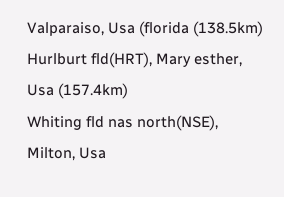Valparaiso, Usa (florida (138.5km)
Hurlburt fld(HRT), Mary esther, Usa (157.4km)
Whiting fld nas north(NSE), Milton, Usa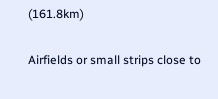(161.8km)

Airfields or small strips close to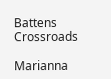Battens Crossroads

Marianna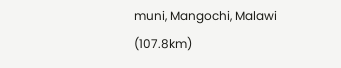muni, Mangochi, Malawi (107.8km)